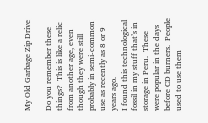My Old Garbage Zip Drive

Do you remember these things?  This is like a relic from another age, even though they were still probably in semi-common use as recently as 8 or 9 years ago.
I found this technological fossil in my stuff that’s in storage in Peru.  These were popular in the days before CD burners.  People used to use them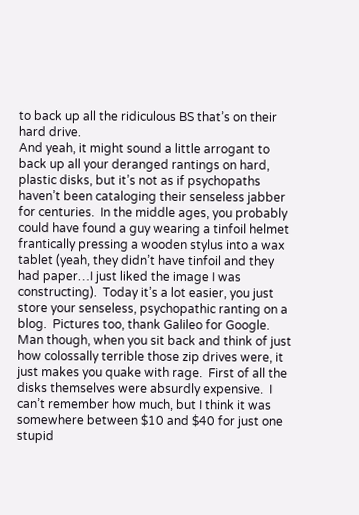to back up all the ridiculous BS that’s on their hard drive.
And yeah, it might sound a little arrogant to back up all your deranged rantings on hard, plastic disks, but it’s not as if psychopaths haven’t been cataloging their senseless jabber for centuries.  In the middle ages, you probably could have found a guy wearing a tinfoil helmet frantically pressing a wooden stylus into a wax tablet (yeah, they didn’t have tinfoil and they had paper…I just liked the image I was constructing).  Today it’s a lot easier, you just store your senseless, psychopathic ranting on a blog.  Pictures too, thank Galileo for Google.
Man though, when you sit back and think of just how colossally terrible those zip drives were, it just makes you quake with rage.  First of all the disks themselves were absurdly expensive.  I can’t remember how much, but I think it was somewhere between $10 and $40 for just one stupid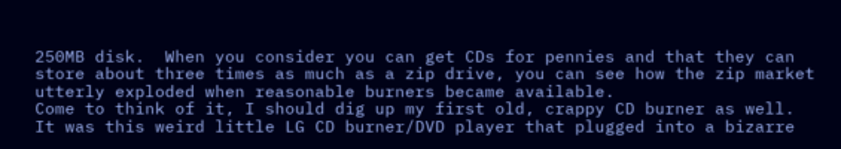250MB disk.  When you consider you can get CDs for pennies and that they can store about three times as much as a zip drive, you can see how the zip market utterly exploded when reasonable burners became available.
Come to think of it, I should dig up my first old, crappy CD burner as well. It was this weird little LG CD burner/DVD player that plugged into a bizarre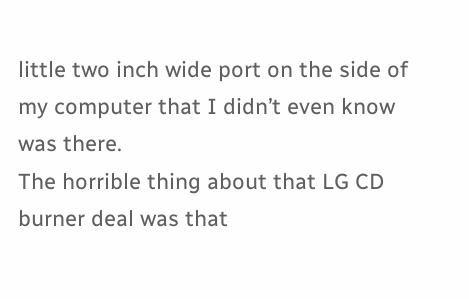little two inch wide port on the side of my computer that I didn’t even know was there.
The horrible thing about that LG CD burner deal was that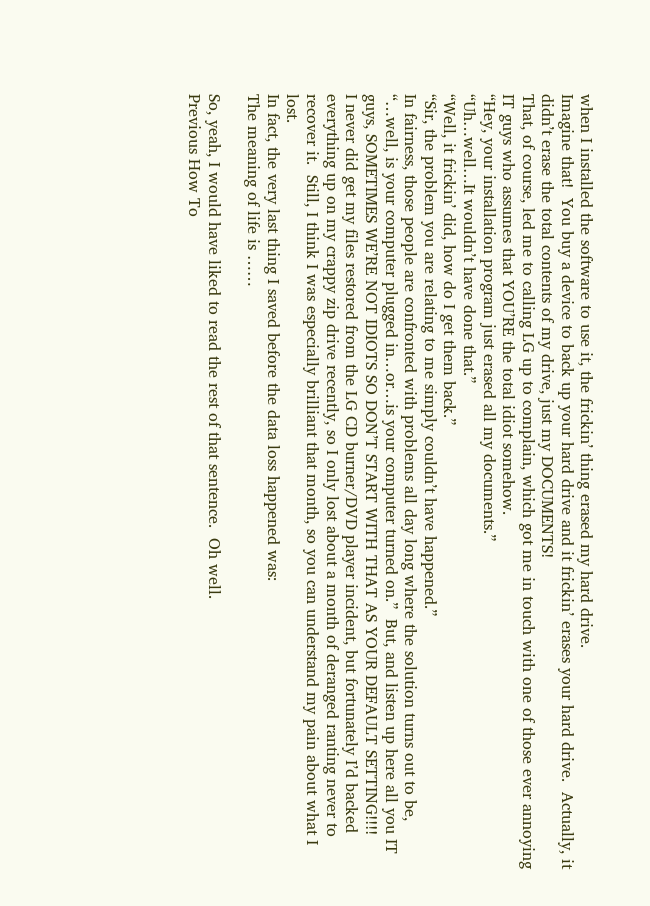when I installed the software to use it, the frickin’ thing erased my hard drive.
Imagine that!  You buy a device to back up your hard drive and it frickin’ erases your hard drive.  Actually, it didn’t erase the total contents of my drive, just my DOCUMENTS!
That, of course, led me to calling LG up to complain, which got me in touch with one of those ever annoying IT guys who assumes that YOU’RE the total idiot somehow.
“Hey, your installation program just erased all my documents.”
“Uh…well…It wouldn’t have done that.”
“Well, it frickin’ did, how do I get them back.”
“Sir, the problem you are relating to me simply couldn’t have happened.”
In fairness, those people are confronted with problems all day long where the solution turns out to be, “…well, is your computer plugged in…or…is your computer turned on.”  But, and listen up here all you IT guys, SOMETIMES WE’RE NOT IDIOTS SO DON’T START WITH THAT AS YOUR DEFAULT SETTING!!!!
I never did get my files restored from the LG CD burner/DVD player incident, but fortunately I’d backed everything up on my crappy zip drive recently, so I only lost about a month of deranged ranting never to recover it.  Still, I think I was especially brilliant that month, so you can understand my pain about what I lost.
In fact, the very last thing I saved before the data loss happened was:
The meaning of life is ……

So, yeah, I would have liked to read the rest of that sentence.  Oh well.
Previous How To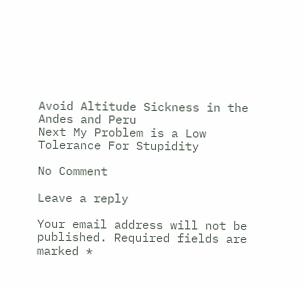Avoid Altitude Sickness in the Andes and Peru
Next My Problem is a Low Tolerance For Stupidity

No Comment

Leave a reply

Your email address will not be published. Required fields are marked *